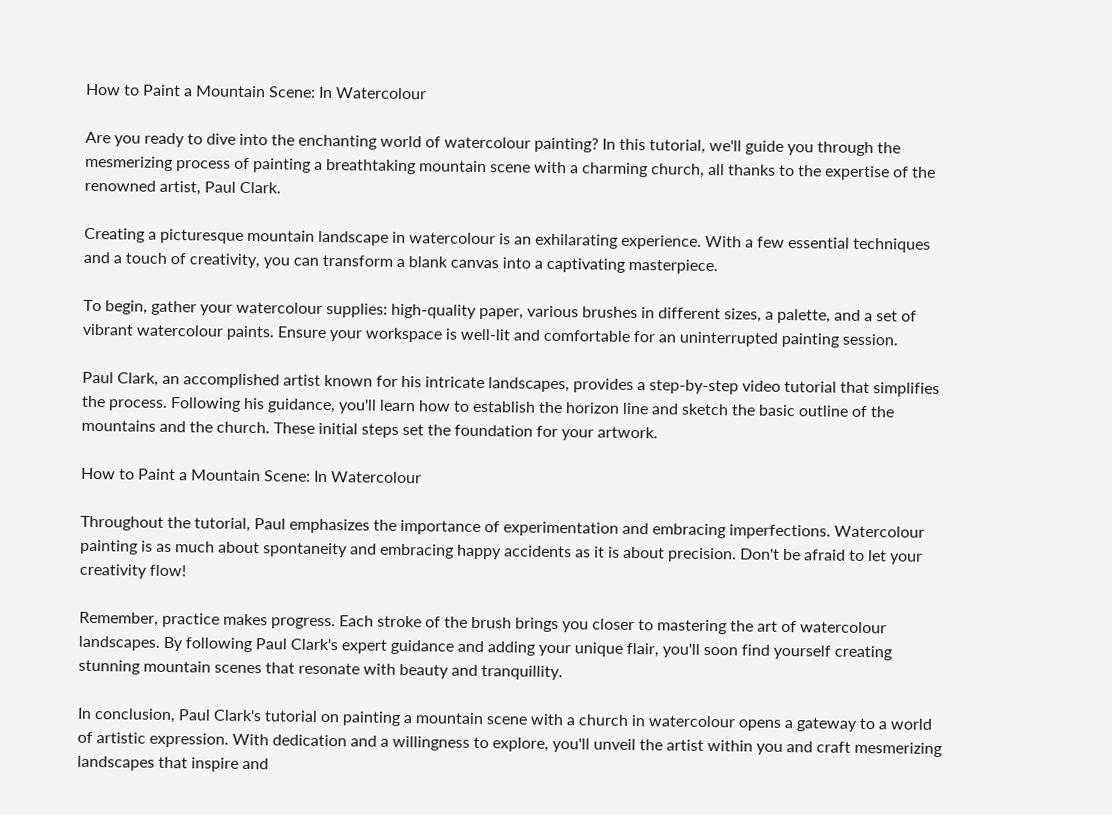How to Paint a Mountain Scene: In Watercolour

Are you ready to dive into the enchanting world of watercolour painting? In this tutorial, we'll guide you through the mesmerizing process of painting a breathtaking mountain scene with a charming church, all thanks to the expertise of the renowned artist, Paul Clark.

Creating a picturesque mountain landscape in watercolour is an exhilarating experience. With a few essential techniques and a touch of creativity, you can transform a blank canvas into a captivating masterpiece.

To begin, gather your watercolour supplies: high-quality paper, various brushes in different sizes, a palette, and a set of vibrant watercolour paints. Ensure your workspace is well-lit and comfortable for an uninterrupted painting session.

Paul Clark, an accomplished artist known for his intricate landscapes, provides a step-by-step video tutorial that simplifies the process. Following his guidance, you'll learn how to establish the horizon line and sketch the basic outline of the mountains and the church. These initial steps set the foundation for your artwork.

How to Paint a Mountain Scene: In Watercolour

Throughout the tutorial, Paul emphasizes the importance of experimentation and embracing imperfections. Watercolour painting is as much about spontaneity and embracing happy accidents as it is about precision. Don't be afraid to let your creativity flow!

Remember, practice makes progress. Each stroke of the brush brings you closer to mastering the art of watercolour landscapes. By following Paul Clark's expert guidance and adding your unique flair, you'll soon find yourself creating stunning mountain scenes that resonate with beauty and tranquillity.

In conclusion, Paul Clark's tutorial on painting a mountain scene with a church in watercolour opens a gateway to a world of artistic expression. With dedication and a willingness to explore, you'll unveil the artist within you and craft mesmerizing landscapes that inspire and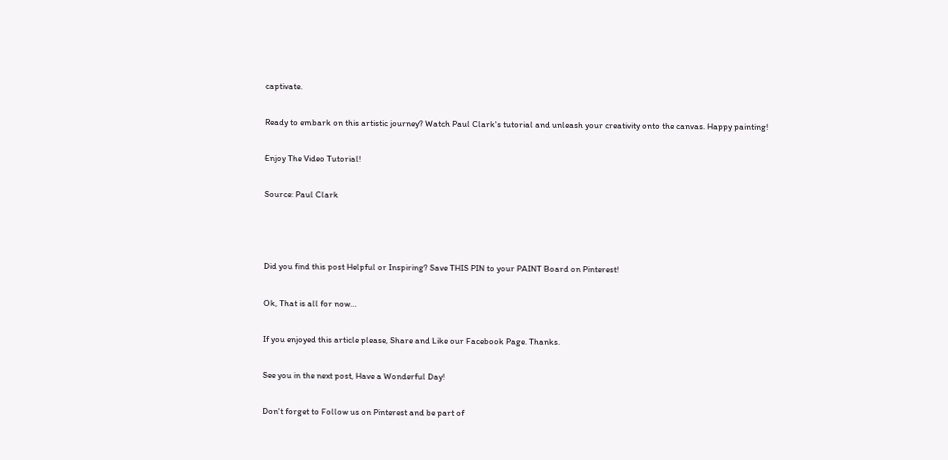captivate.

Ready to embark on this artistic journey? Watch Paul Clark's tutorial and unleash your creativity onto the canvas. Happy painting!

Enjoy The Video Tutorial!

Source: Paul Clark



Did you find this post Helpful or Inspiring? Save THIS PIN to your PAINT Board on Pinterest!

Ok, That is all for now…

If you enjoyed this article please, Share and Like our Facebook Page. Thanks.

See you in the next post, Have a Wonderful Day!

Don't forget to Follow us on Pinterest and be part of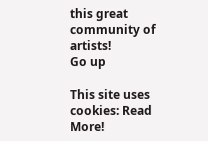this great community of artists!
Go up

This site uses cookies: Read More!